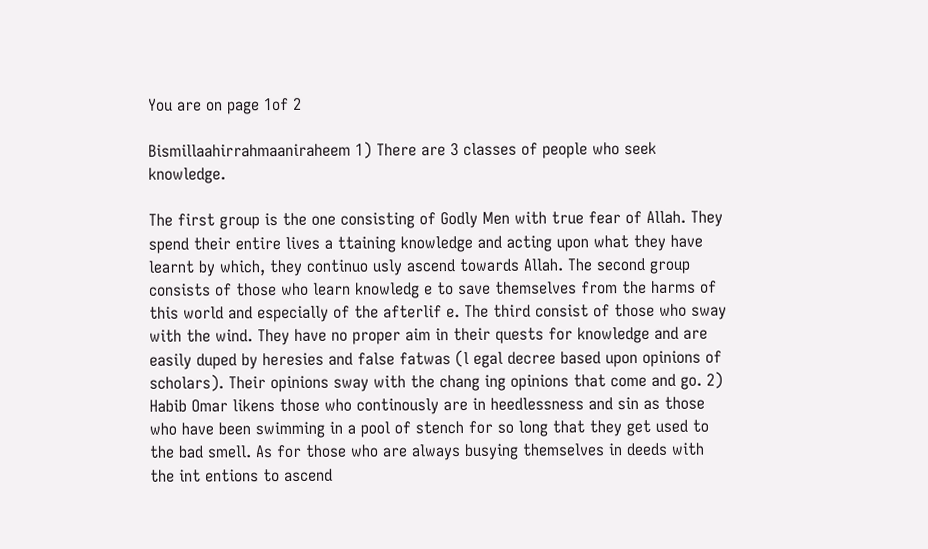You are on page 1of 2

Bismillaahirrahmaaniraheem 1) There are 3 classes of people who seek knowledge.

The first group is the one consisting of Godly Men with true fear of Allah. They spend their entire lives a ttaining knowledge and acting upon what they have learnt by which, they continuo usly ascend towards Allah. The second group consists of those who learn knowledg e to save themselves from the harms of this world and especially of the afterlif e. The third consist of those who sway with the wind. They have no proper aim in their quests for knowledge and are easily duped by heresies and false fatwas (l egal decree based upon opinions of scholars). Their opinions sway with the chang ing opinions that come and go. 2) Habib Omar likens those who continously are in heedlessness and sin as those who have been swimming in a pool of stench for so long that they get used to the bad smell. As for those who are always busying themselves in deeds with the int entions to ascend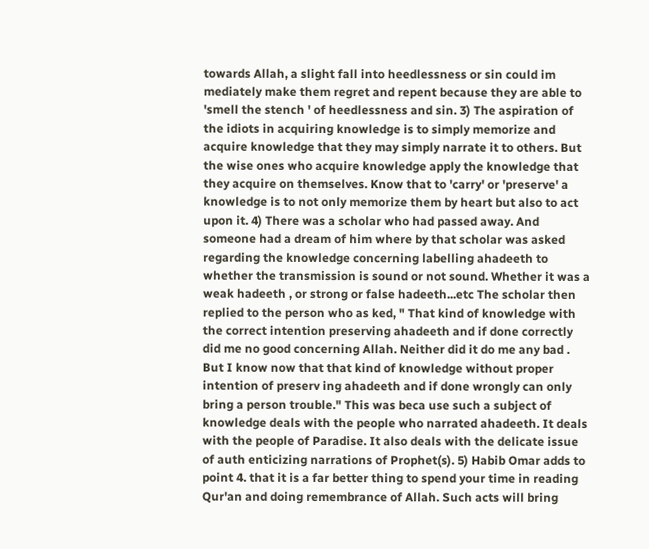towards Allah, a slight fall into heedlessness or sin could im mediately make them regret and repent because they are able to 'smell the stench ' of heedlessness and sin. 3) The aspiration of the idiots in acquiring knowledge is to simply memorize and acquire knowledge that they may simply narrate it to others. But the wise ones who acquire knowledge apply the knowledge that they acquire on themselves. Know that to 'carry' or 'preserve' a knowledge is to not only memorize them by heart but also to act upon it. 4) There was a scholar who had passed away. And someone had a dream of him where by that scholar was asked regarding the knowledge concerning labelling ahadeeth to whether the transmission is sound or not sound. Whether it was a weak hadeeth , or strong or false hadeeth...etc The scholar then replied to the person who as ked, " That kind of knowledge with the correct intention preserving ahadeeth and if done correctly did me no good concerning Allah. Neither did it do me any bad . But I know now that that kind of knowledge without proper intention of preserv ing ahadeeth and if done wrongly can only bring a person trouble." This was beca use such a subject of knowledge deals with the people who narrated ahadeeth. It deals with the people of Paradise. It also deals with the delicate issue of auth enticizing narrations of Prophet(s). 5) Habib Omar adds to point 4. that it is a far better thing to spend your time in reading Qur'an and doing remembrance of Allah. Such acts will bring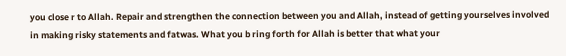you close r to Allah. Repair and strengthen the connection between you and Allah, instead of getting yourselves involved in making risky statements and fatwas. What you b ring forth for Allah is better that what your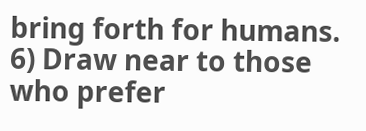bring forth for humans. 6) Draw near to those who prefer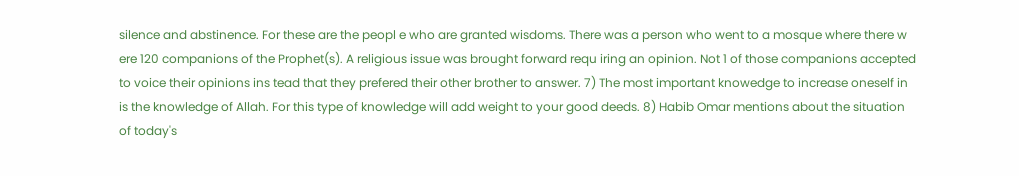silence and abstinence. For these are the peopl e who are granted wisdoms. There was a person who went to a mosque where there w ere 120 companions of the Prophet(s). A religious issue was brought forward requ iring an opinion. Not 1 of those companions accepted to voice their opinions ins tead that they prefered their other brother to answer. 7) The most important knowedge to increase oneself in is the knowledge of Allah. For this type of knowledge will add weight to your good deeds. 8) Habib Omar mentions about the situation of today's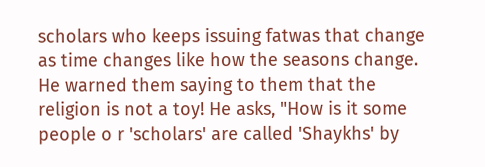scholars who keeps issuing fatwas that change as time changes like how the seasons change. He warned them saying to them that the religion is not a toy! He asks, "How is it some people o r 'scholars' are called 'Shaykhs' by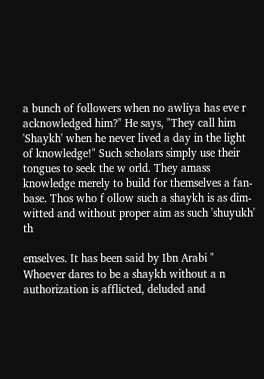a bunch of followers when no awliya has eve r acknowledged him?" He says, "They call him 'Shaykh' when he never lived a day in the light of knowledge!" Such scholars simply use their tongues to seek the w orld. They amass knowledge merely to build for themselves a fan-base. Thos who f ollow such a shaykh is as dim-witted and without proper aim as such 'shuyukh' th

emselves. It has been said by Ibn Arabi " Whoever dares to be a shaykh without a n authorization is afflicted, deluded and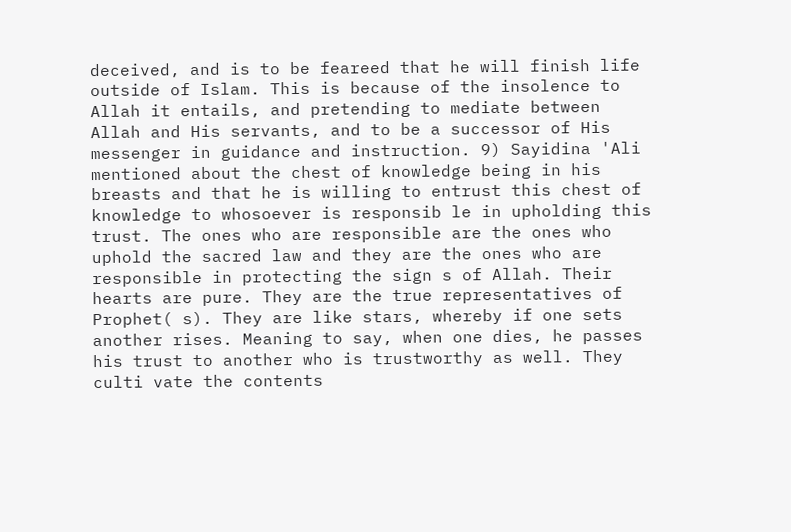deceived, and is to be feareed that he will finish life outside of Islam. This is because of the insolence to Allah it entails, and pretending to mediate between Allah and His servants, and to be a successor of His messenger in guidance and instruction. 9) Sayidina 'Ali mentioned about the chest of knowledge being in his breasts and that he is willing to entrust this chest of knowledge to whosoever is responsib le in upholding this trust. The ones who are responsible are the ones who uphold the sacred law and they are the ones who are responsible in protecting the sign s of Allah. Their hearts are pure. They are the true representatives of Prophet( s). They are like stars, whereby if one sets another rises. Meaning to say, when one dies, he passes his trust to another who is trustworthy as well. They culti vate the contents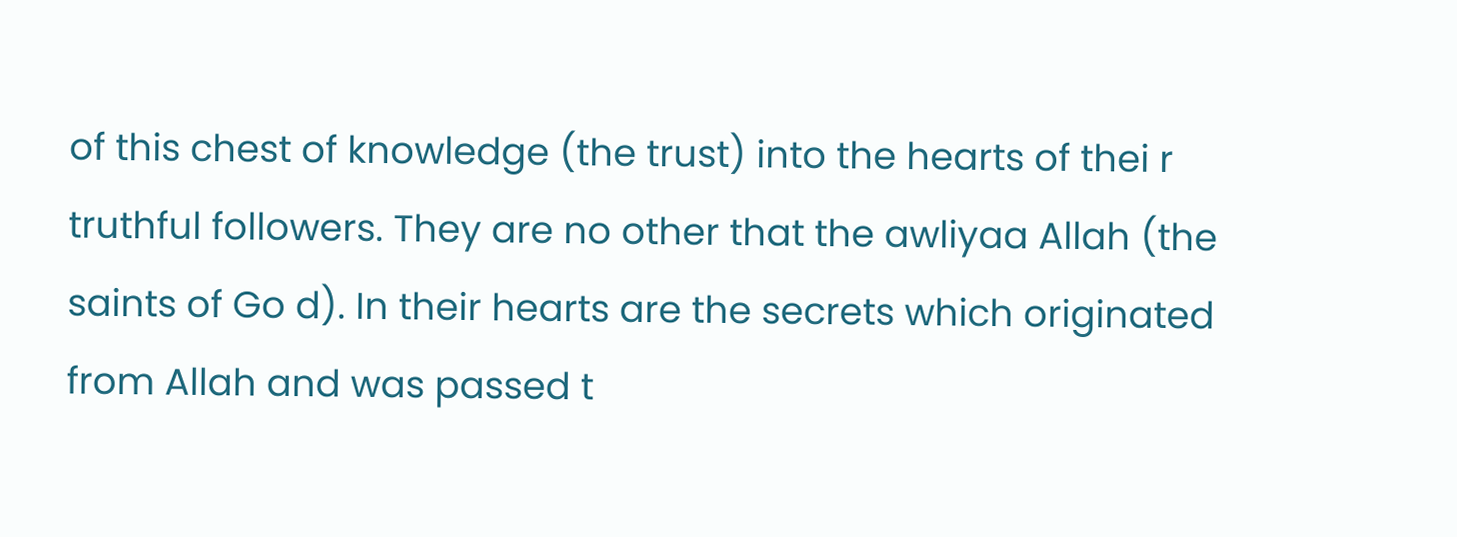of this chest of knowledge (the trust) into the hearts of thei r truthful followers. They are no other that the awliyaa Allah (the saints of Go d). In their hearts are the secrets which originated from Allah and was passed t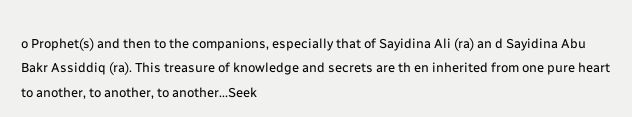o Prophet(s) and then to the companions, especially that of Sayidina Ali (ra) an d Sayidina Abu Bakr Assiddiq (ra). This treasure of knowledge and secrets are th en inherited from one pure heart to another, to another, to another...Seek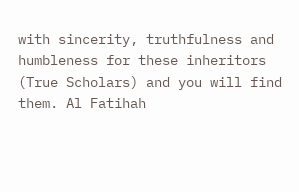with sincerity, truthfulness and humbleness for these inheritors (True Scholars) and you will find them. Al Fatihah